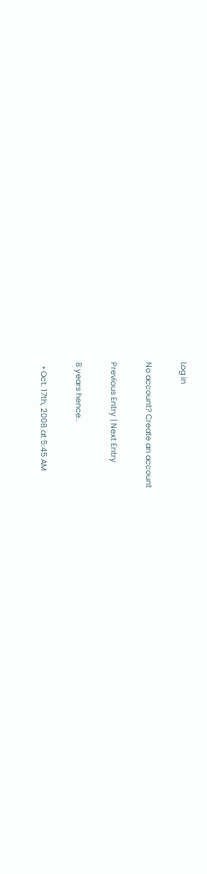Log in

No account? Create an account

Previous Entry | Next Entry

8 years hence..

  • Oct. 17th, 2008 at 5:45 AM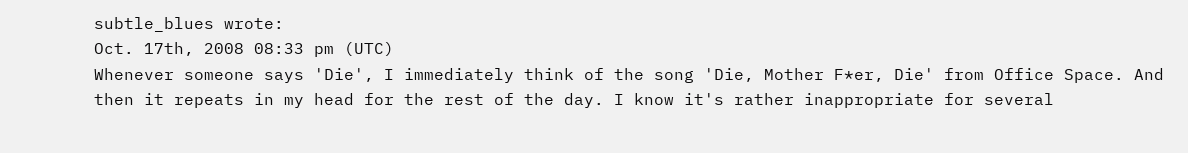subtle_blues wrote:
Oct. 17th, 2008 08:33 pm (UTC)
Whenever someone says 'Die', I immediately think of the song 'Die, Mother F*er, Die' from Office Space. And then it repeats in my head for the rest of the day. I know it's rather inappropriate for several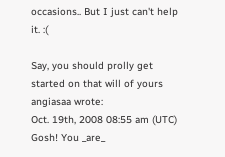occasions.. But I just can't help it. :(

Say, you should prolly get started on that will of yours
angiasaa wrote:
Oct. 19th, 2008 08:55 am (UTC)
Gosh! You _are_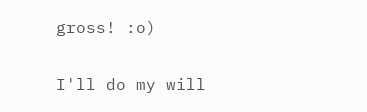gross! :o)

I'll do my will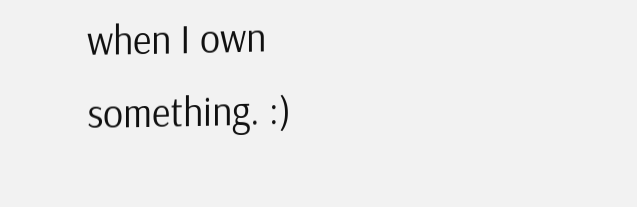when I own something. :)